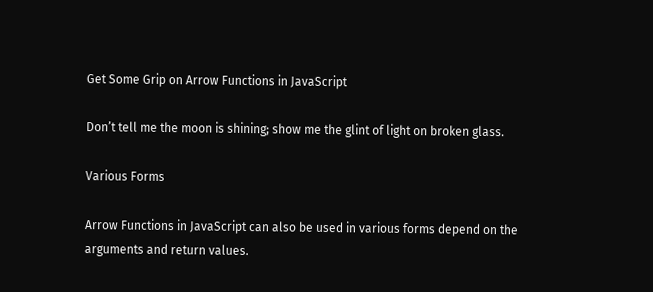Get Some Grip on Arrow Functions in JavaScript

Don’t tell me the moon is shining; show me the glint of light on broken glass.

Various Forms

Arrow Functions in JavaScript can also be used in various forms depend on the arguments and return values.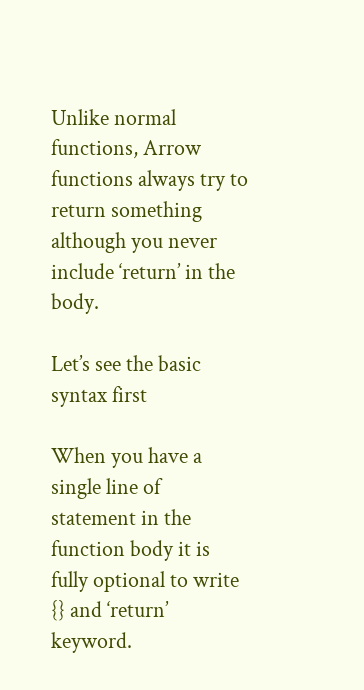Unlike normal functions, Arrow functions always try to return something although you never include ‘return’ in the body.

Let’s see the basic syntax first

When you have a single line of statement in the function body it is fully optional to write {} and ‘return’ keyword.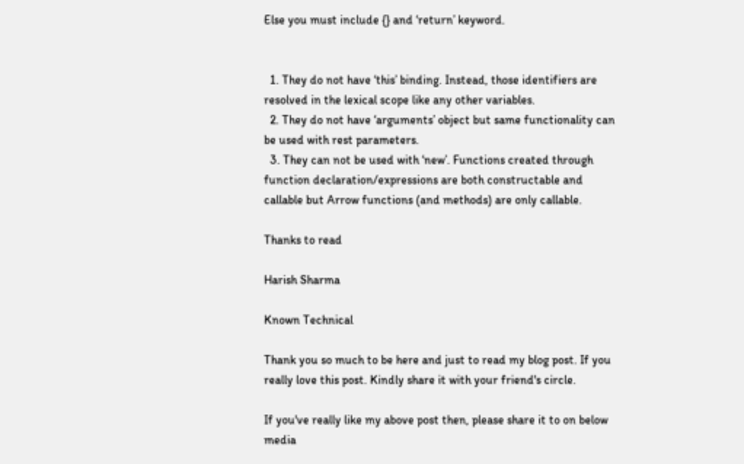Else you must include {} and ‘return’ keyword.


  1. They do not have ‘this’ binding. Instead, those identifiers are resolved in the lexical scope like any other variables.
  2. They do not have ‘arguments’ object but same functionality can be used with rest parameters.
  3. They can not be used with ‘new’. Functions created through function declaration/expressions are both constructable and callable but Arrow functions (and methods) are only callable.

Thanks to read

Harish Sharma

Known Technical

Thank you so much to be here and just to read my blog post. If you really love this post. Kindly share it with your friend's circle.

If you've really like my above post then, please share it to on below media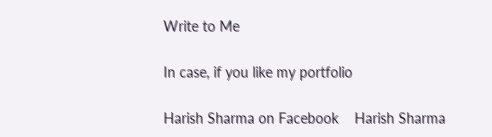Write to Me

In case, if you like my portfolio

Harish Sharma on Facebook    Harish Sharma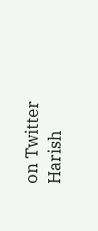on Twitter    Harish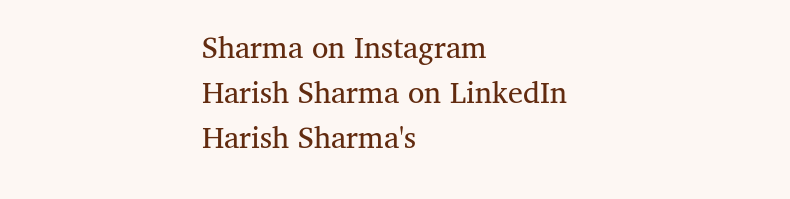Sharma on Instagram    Harish Sharma on LinkedIn    Harish Sharma's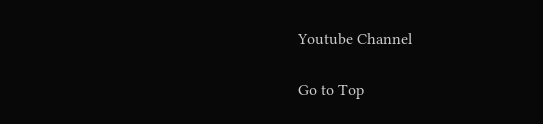Youtube Channel

Go to Top